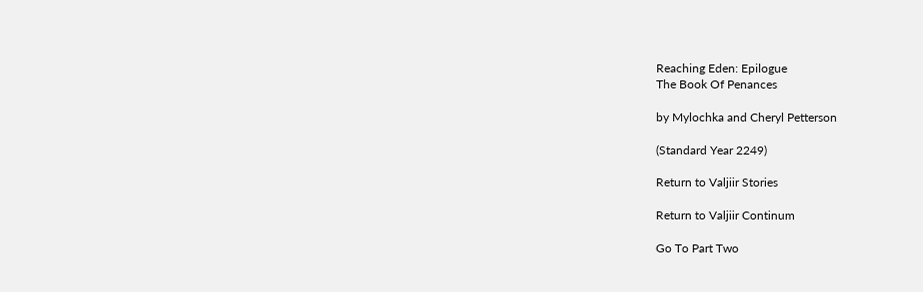Reaching Eden: Epilogue
The Book Of Penances

by Mylochka and Cheryl Petterson

(Standard Year 2249)

Return to Valjiir Stories

Return to Valjiir Continum

Go To Part Two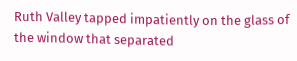Ruth Valley tapped impatiently on the glass of the window that separated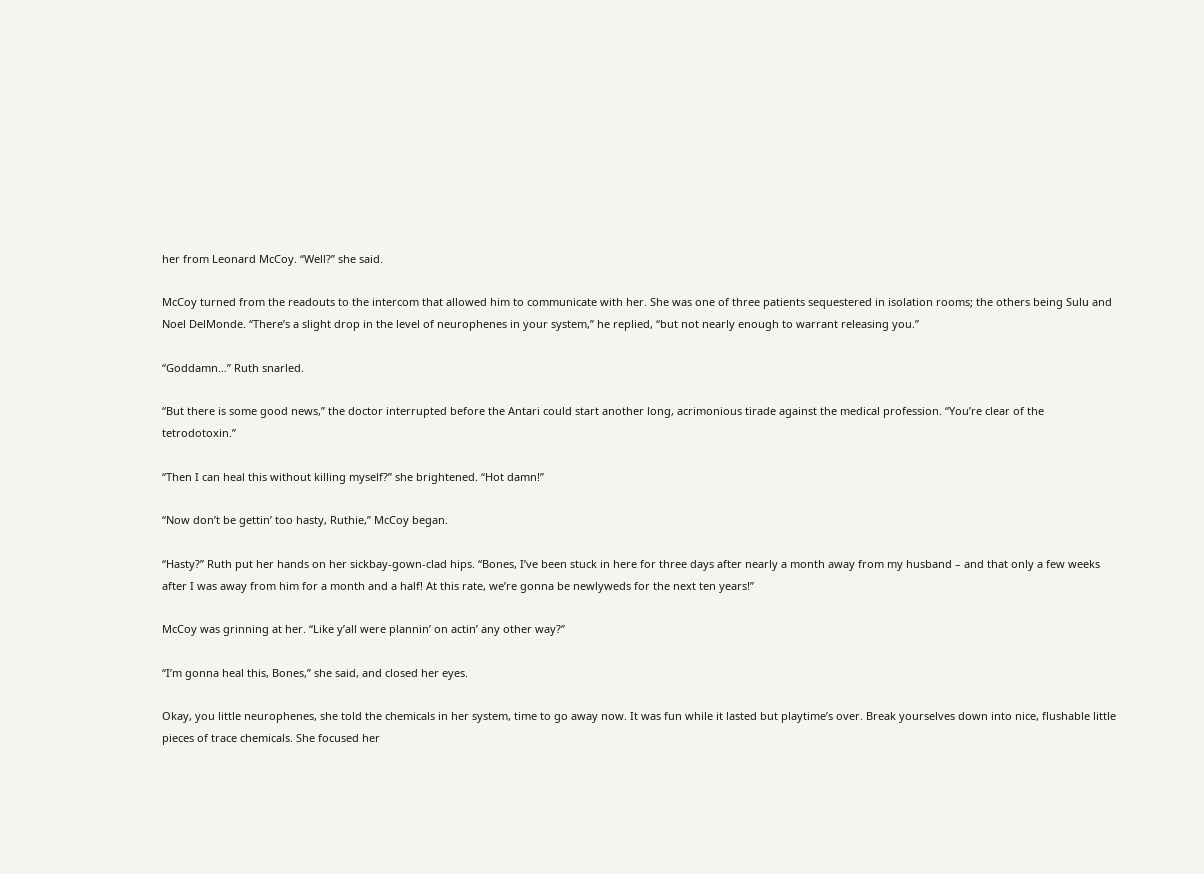her from Leonard McCoy. “Well?” she said.

McCoy turned from the readouts to the intercom that allowed him to communicate with her. She was one of three patients sequestered in isolation rooms; the others being Sulu and Noel DelMonde. “There’s a slight drop in the level of neurophenes in your system,” he replied, “but not nearly enough to warrant releasing you.”

“Goddamn…” Ruth snarled.

“But there is some good news,” the doctor interrupted before the Antari could start another long, acrimonious tirade against the medical profession. “You’re clear of the tetrodotoxin.”

“Then I can heal this without killing myself?” she brightened. “Hot damn!”

“Now don’t be gettin’ too hasty, Ruthie,” McCoy began.

“Hasty?” Ruth put her hands on her sickbay-gown-clad hips. “Bones, I’ve been stuck in here for three days after nearly a month away from my husband – and that only a few weeks after I was away from him for a month and a half! At this rate, we’re gonna be newlyweds for the next ten years!”

McCoy was grinning at her. “Like y’all were plannin’ on actin’ any other way?”

“I’m gonna heal this, Bones,” she said, and closed her eyes.

Okay, you little neurophenes, she told the chemicals in her system, time to go away now. It was fun while it lasted but playtime’s over. Break yourselves down into nice, flushable little pieces of trace chemicals. She focused her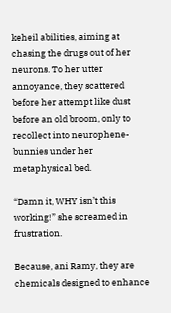keheil abilities, aiming at chasing the drugs out of her neurons. To her utter annoyance, they scattered before her attempt like dust before an old broom, only to recollect into neurophene-bunnies under her metaphysical bed.

“Damn it, WHY isn’t this working!” she screamed in frustration.

Because, ani Ramy, they are chemicals designed to enhance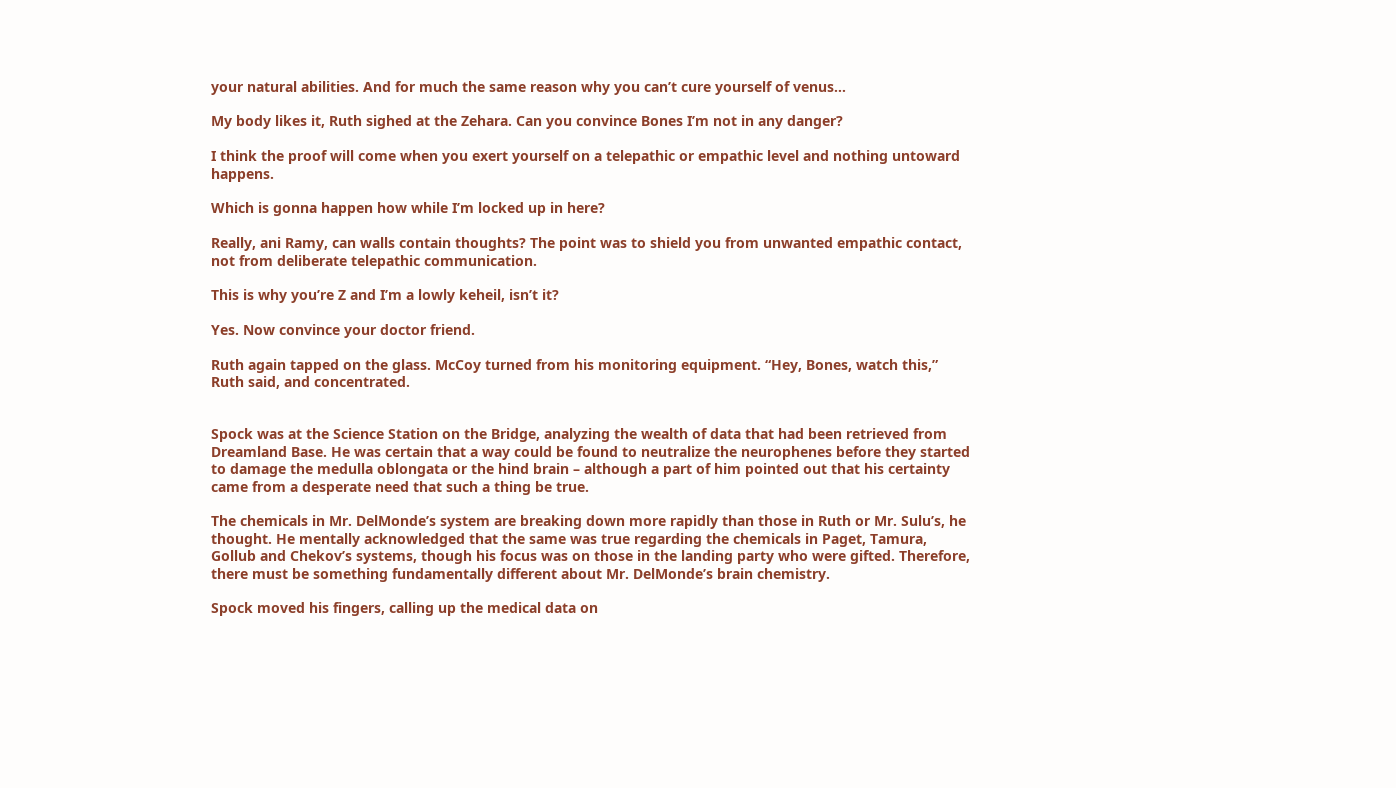your natural abilities. And for much the same reason why you can’t cure yourself of venus…

My body likes it, Ruth sighed at the Zehara. Can you convince Bones I’m not in any danger?

I think the proof will come when you exert yourself on a telepathic or empathic level and nothing untoward happens.

Which is gonna happen how while I’m locked up in here?

Really, ani Ramy, can walls contain thoughts? The point was to shield you from unwanted empathic contact, not from deliberate telepathic communication.

This is why you’re Z and I’m a lowly keheil, isn’t it?

Yes. Now convince your doctor friend.

Ruth again tapped on the glass. McCoy turned from his monitoring equipment. “Hey, Bones, watch this,” Ruth said, and concentrated.


Spock was at the Science Station on the Bridge, analyzing the wealth of data that had been retrieved from Dreamland Base. He was certain that a way could be found to neutralize the neurophenes before they started to damage the medulla oblongata or the hind brain – although a part of him pointed out that his certainty came from a desperate need that such a thing be true.

The chemicals in Mr. DelMonde’s system are breaking down more rapidly than those in Ruth or Mr. Sulu’s, he thought. He mentally acknowledged that the same was true regarding the chemicals in Paget, Tamura, Gollub and Chekov’s systems, though his focus was on those in the landing party who were gifted. Therefore, there must be something fundamentally different about Mr. DelMonde’s brain chemistry.

Spock moved his fingers, calling up the medical data on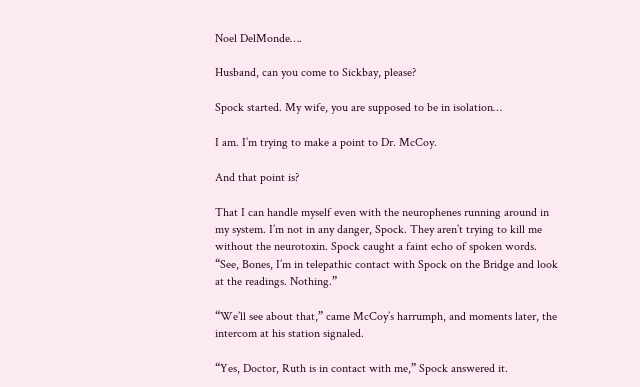Noel DelMonde….

Husband, can you come to Sickbay, please?

Spock started. My wife, you are supposed to be in isolation…

I am. I’m trying to make a point to Dr. McCoy.

And that point is?

That I can handle myself even with the neurophenes running around in my system. I’m not in any danger, Spock. They aren’t trying to kill me without the neurotoxin. Spock caught a faint echo of spoken words. “See, Bones, I’m in telepathic contact with Spock on the Bridge and look at the readings. Nothing.”

“We’ll see about that,” came McCoy’s harrumph, and moments later, the intercom at his station signaled.

“Yes, Doctor, Ruth is in contact with me,” Spock answered it.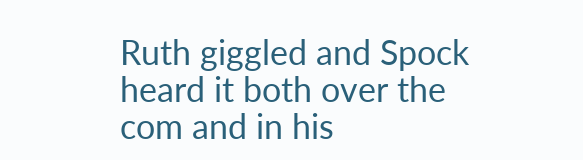Ruth giggled and Spock heard it both over the com and in his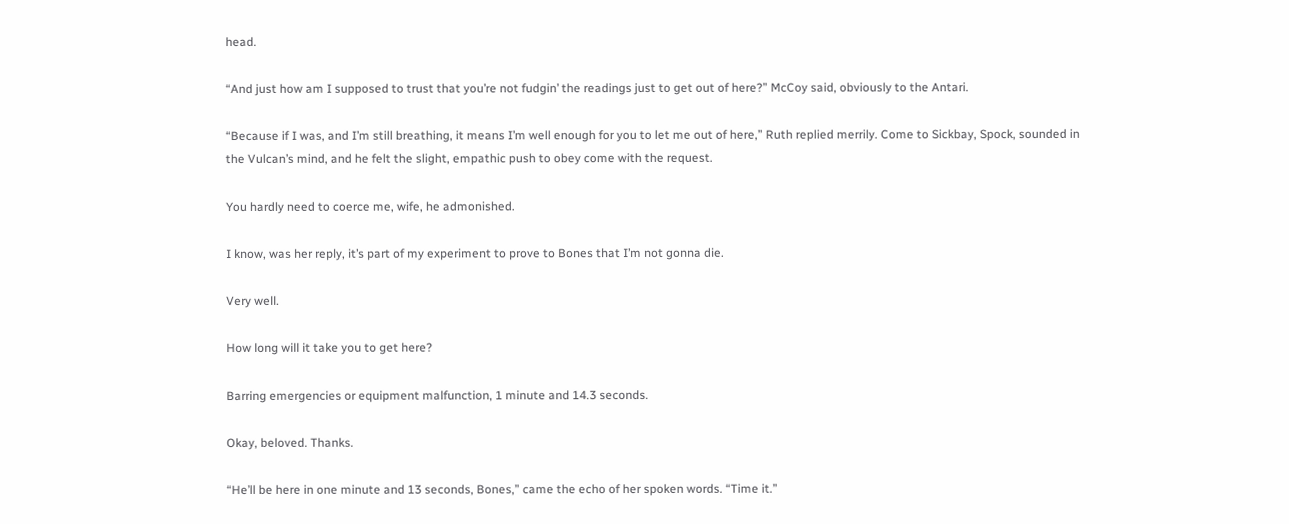head.

“And just how am I supposed to trust that you’re not fudgin’ the readings just to get out of here?” McCoy said, obviously to the Antari.

“Because if I was, and I’m still breathing, it means I’m well enough for you to let me out of here,” Ruth replied merrily. Come to Sickbay, Spock, sounded in the Vulcan’s mind, and he felt the slight, empathic push to obey come with the request.

You hardly need to coerce me, wife, he admonished.

I know, was her reply, it’s part of my experiment to prove to Bones that I’m not gonna die.

Very well.

How long will it take you to get here?

Barring emergencies or equipment malfunction, 1 minute and 14.3 seconds.

Okay, beloved. Thanks.

“He’ll be here in one minute and 13 seconds, Bones,” came the echo of her spoken words. “Time it.”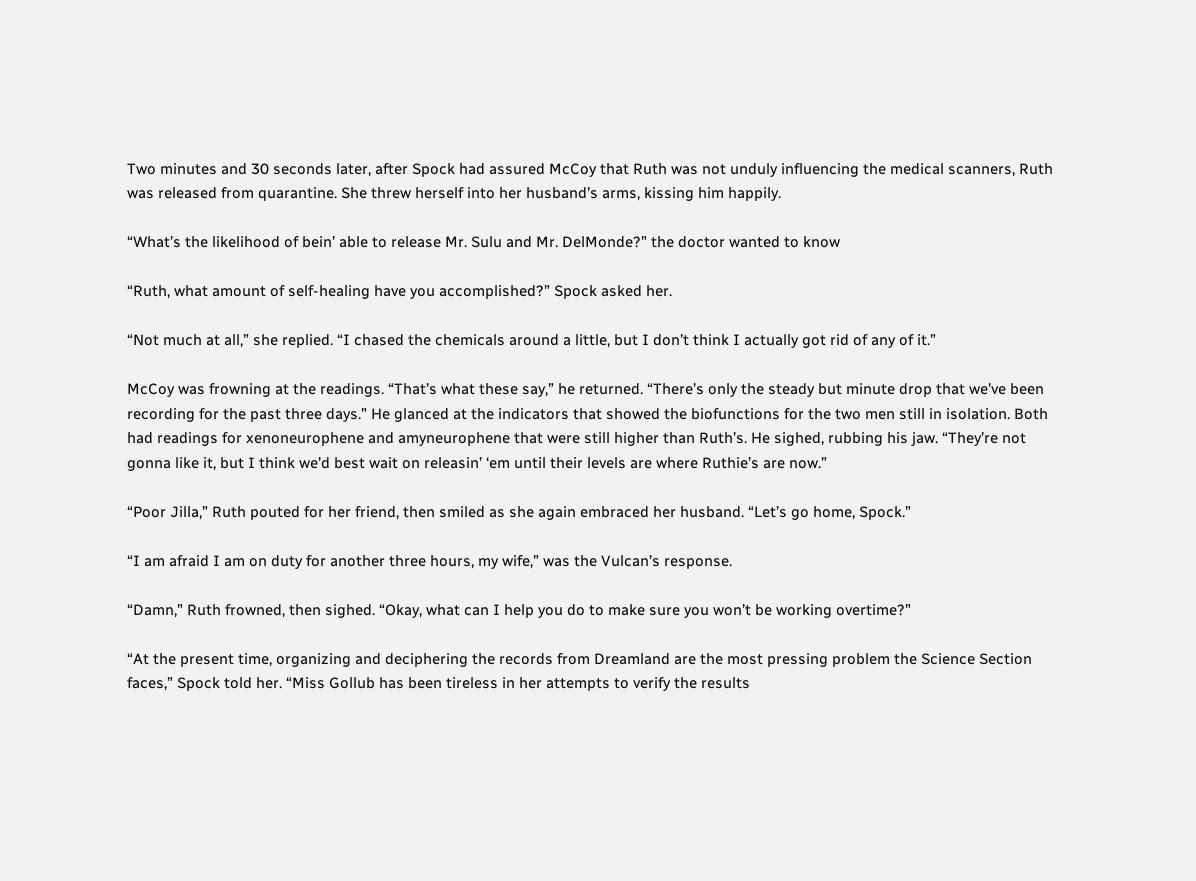Two minutes and 30 seconds later, after Spock had assured McCoy that Ruth was not unduly influencing the medical scanners, Ruth was released from quarantine. She threw herself into her husband’s arms, kissing him happily.

“What’s the likelihood of bein’ able to release Mr. Sulu and Mr. DelMonde?” the doctor wanted to know

“Ruth, what amount of self-healing have you accomplished?” Spock asked her.

“Not much at all,” she replied. “I chased the chemicals around a little, but I don’t think I actually got rid of any of it.”

McCoy was frowning at the readings. “That’s what these say,” he returned. “There’s only the steady but minute drop that we’ve been recording for the past three days.” He glanced at the indicators that showed the biofunctions for the two men still in isolation. Both had readings for xenoneurophene and amyneurophene that were still higher than Ruth’s. He sighed, rubbing his jaw. “They’re not gonna like it, but I think we’d best wait on releasin’ ‘em until their levels are where Ruthie’s are now.”

“Poor Jilla,” Ruth pouted for her friend, then smiled as she again embraced her husband. “Let’s go home, Spock.”

“I am afraid I am on duty for another three hours, my wife,” was the Vulcan’s response.

“Damn,” Ruth frowned, then sighed. “Okay, what can I help you do to make sure you won’t be working overtime?”

“At the present time, organizing and deciphering the records from Dreamland are the most pressing problem the Science Section faces,” Spock told her. “Miss Gollub has been tireless in her attempts to verify the results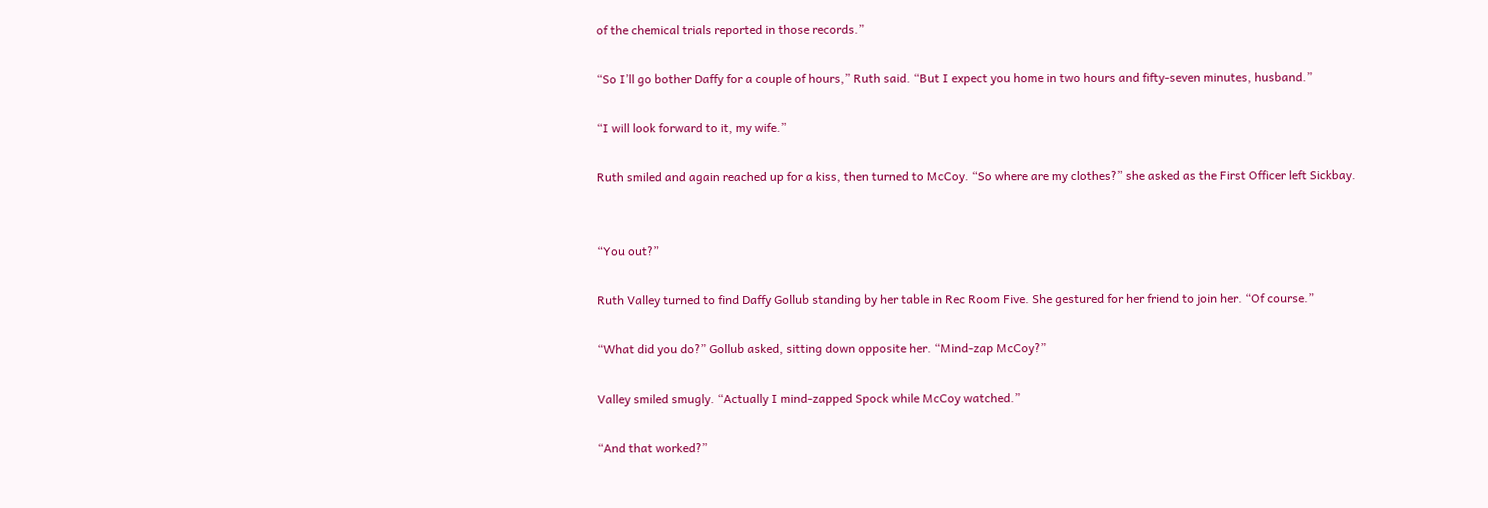of the chemical trials reported in those records.”

“So I’ll go bother Daffy for a couple of hours,” Ruth said. “But I expect you home in two hours and fifty-seven minutes, husband.”

“I will look forward to it, my wife.”

Ruth smiled and again reached up for a kiss, then turned to McCoy. “So where are my clothes?” she asked as the First Officer left Sickbay.


“You out?”

Ruth Valley turned to find Daffy Gollub standing by her table in Rec Room Five. She gestured for her friend to join her. “Of course.”

“What did you do?” Gollub asked, sitting down opposite her. “Mind-zap McCoy?”

Valley smiled smugly. “Actually I mind-zapped Spock while McCoy watched.”

“And that worked?”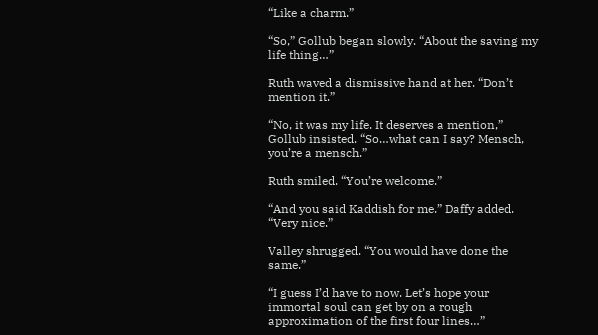“Like a charm.”

“So,” Gollub began slowly. “About the saving my life thing…”

Ruth waved a dismissive hand at her. “Don’t mention it.”

“No, it was my life. It deserves a mention,” Gollub insisted. “So…what can I say? Mensch, you’re a mensch.”

Ruth smiled. “You’re welcome.”

“And you said Kaddish for me.” Daffy added. “Very nice.”

Valley shrugged. “You would have done the same.”

“I guess I’d have to now. Let’s hope your immortal soul can get by on a rough approximation of the first four lines…”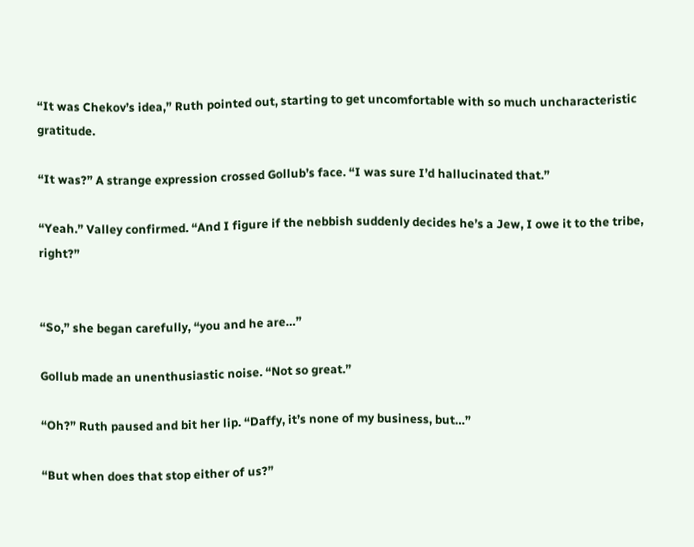“It was Chekov’s idea,” Ruth pointed out, starting to get uncomfortable with so much uncharacteristic gratitude.

“It was?” A strange expression crossed Gollub’s face. “I was sure I’d hallucinated that.”

“Yeah.” Valley confirmed. “And I figure if the nebbish suddenly decides he’s a Jew, I owe it to the tribe, right?”


“So,” she began carefully, “you and he are…”

Gollub made an unenthusiastic noise. “Not so great.”

“Oh?” Ruth paused and bit her lip. “Daffy, it’s none of my business, but…”

“But when does that stop either of us?”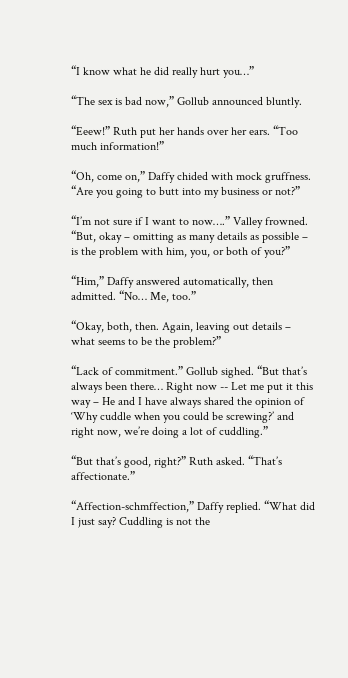“I know what he did really hurt you…”

“The sex is bad now,” Gollub announced bluntly.

“Eeew!” Ruth put her hands over her ears. “Too much information!”

“Oh, come on,” Daffy chided with mock gruffness. “Are you going to butt into my business or not?”

“I’m not sure if I want to now….” Valley frowned. “But, okay – omitting as many details as possible – is the problem with him, you, or both of you?”

“Him,” Daffy answered automatically, then admitted. “No… Me, too.”

“Okay, both, then. Again, leaving out details – what seems to be the problem?”

“Lack of commitment.” Gollub sighed. “But that’s always been there… Right now -- Let me put it this way – He and I have always shared the opinion of ‘Why cuddle when you could be screwing?’ and right now, we’re doing a lot of cuddling.”

“But that’s good, right?” Ruth asked. “That’s affectionate.”

“Affection-schmffection,” Daffy replied. “What did I just say? Cuddling is not the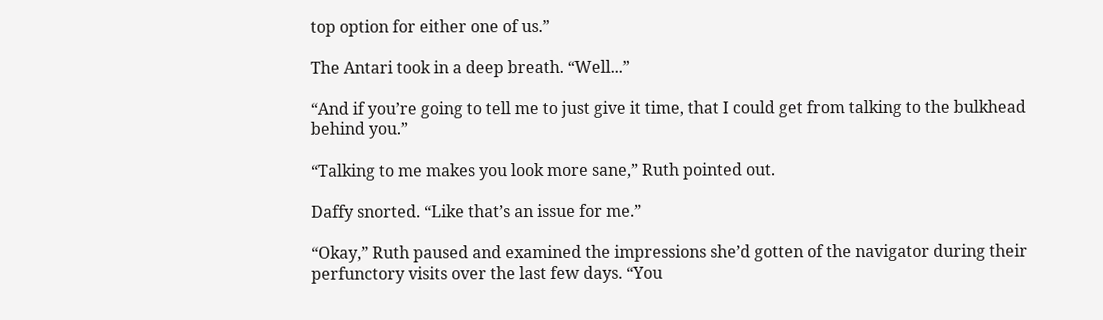top option for either one of us.”

The Antari took in a deep breath. “Well...”

“And if you’re going to tell me to just give it time, that I could get from talking to the bulkhead behind you.”

“Talking to me makes you look more sane,” Ruth pointed out.

Daffy snorted. “Like that’s an issue for me.”

“Okay,” Ruth paused and examined the impressions she’d gotten of the navigator during their perfunctory visits over the last few days. “You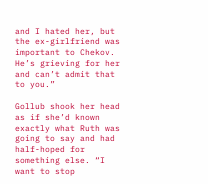and I hated her, but the ex-girlfriend was important to Chekov. He’s grieving for her and can’t admit that to you.”

Gollub shook her head as if she’d known exactly what Ruth was going to say and had half-hoped for something else. “I want to stop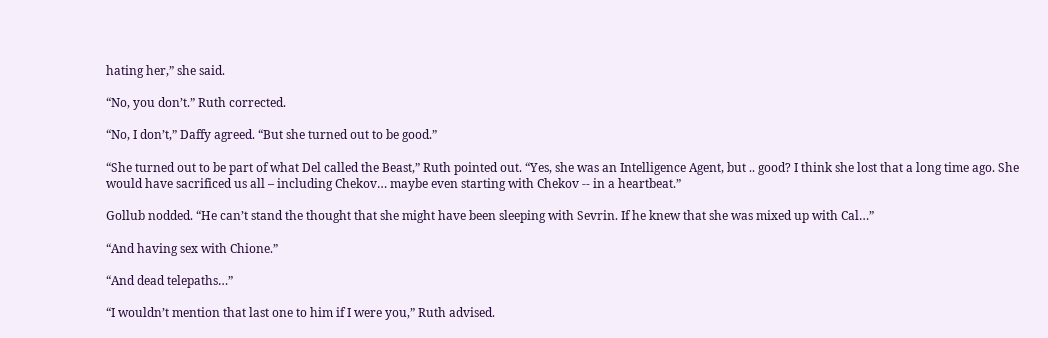hating her,” she said.

“No, you don’t.” Ruth corrected.

“No, I don’t,” Daffy agreed. “But she turned out to be good.”

“She turned out to be part of what Del called the Beast,” Ruth pointed out. “Yes, she was an Intelligence Agent, but .. good? I think she lost that a long time ago. She would have sacrificed us all – including Chekov… maybe even starting with Chekov -- in a heartbeat.”

Gollub nodded. “He can’t stand the thought that she might have been sleeping with Sevrin. If he knew that she was mixed up with Cal…”

“And having sex with Chione.”

“And dead telepaths…”

“I wouldn’t mention that last one to him if I were you,” Ruth advised.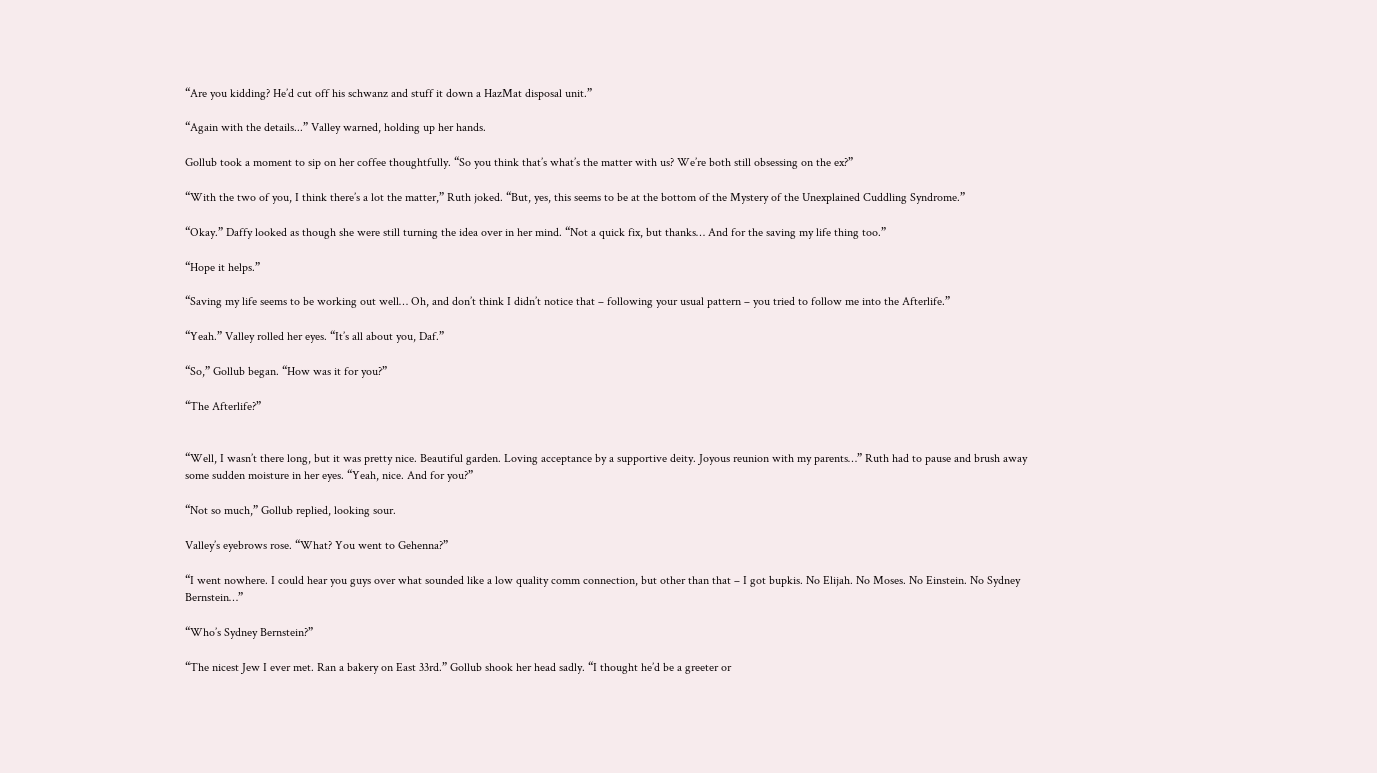“Are you kidding? He’d cut off his schwanz and stuff it down a HazMat disposal unit.”

“Again with the details...” Valley warned, holding up her hands.

Gollub took a moment to sip on her coffee thoughtfully. “So you think that’s what’s the matter with us? We’re both still obsessing on the ex?”

“With the two of you, I think there’s a lot the matter,” Ruth joked. “But, yes, this seems to be at the bottom of the Mystery of the Unexplained Cuddling Syndrome.”

“Okay.” Daffy looked as though she were still turning the idea over in her mind. “Not a quick fix, but thanks… And for the saving my life thing too.”

“Hope it helps.”

“Saving my life seems to be working out well… Oh, and don’t think I didn’t notice that – following your usual pattern – you tried to follow me into the Afterlife.”

“Yeah.” Valley rolled her eyes. “It’s all about you, Daf.”

“So,” Gollub began. “How was it for you?”

“The Afterlife?”


“Well, I wasn’t there long, but it was pretty nice. Beautiful garden. Loving acceptance by a supportive deity. Joyous reunion with my parents…” Ruth had to pause and brush away some sudden moisture in her eyes. “Yeah, nice. And for you?”

“Not so much,” Gollub replied, looking sour.

Valley’s eyebrows rose. “What? You went to Gehenna?”

“I went nowhere. I could hear you guys over what sounded like a low quality comm connection, but other than that – I got bupkis. No Elijah. No Moses. No Einstein. No Sydney Bernstein…”

“Who’s Sydney Bernstein?”

“The nicest Jew I ever met. Ran a bakery on East 33rd.” Gollub shook her head sadly. “I thought he’d be a greeter or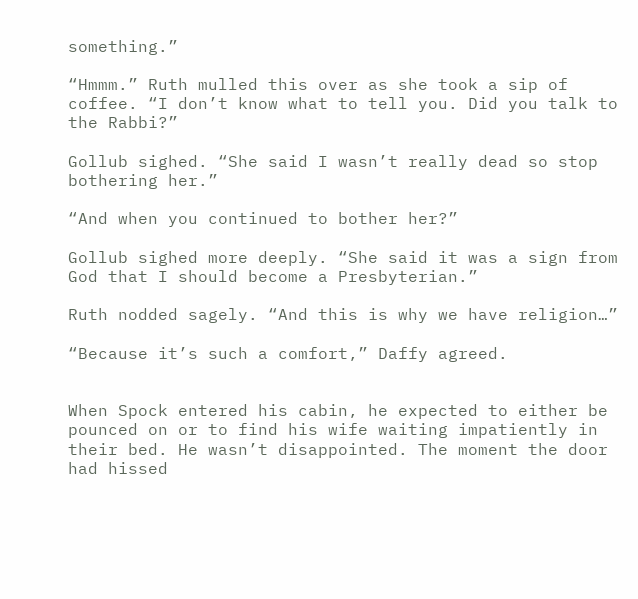something.”

“Hmmm.” Ruth mulled this over as she took a sip of coffee. “I don’t know what to tell you. Did you talk to the Rabbi?”

Gollub sighed. “She said I wasn’t really dead so stop bothering her.”

“And when you continued to bother her?”

Gollub sighed more deeply. “She said it was a sign from God that I should become a Presbyterian.”

Ruth nodded sagely. “And this is why we have religion…”

“Because it’s such a comfort,” Daffy agreed.


When Spock entered his cabin, he expected to either be pounced on or to find his wife waiting impatiently in their bed. He wasn’t disappointed. The moment the door had hissed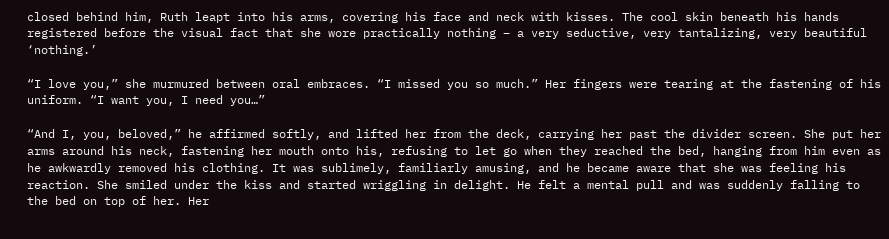closed behind him, Ruth leapt into his arms, covering his face and neck with kisses. The cool skin beneath his hands registered before the visual fact that she wore practically nothing – a very seductive, very tantalizing, very beautiful ‘nothing.’

“I love you,” she murmured between oral embraces. “I missed you so much.” Her fingers were tearing at the fastening of his uniform. “I want you, I need you…”

“And I, you, beloved,” he affirmed softly, and lifted her from the deck, carrying her past the divider screen. She put her arms around his neck, fastening her mouth onto his, refusing to let go when they reached the bed, hanging from him even as he awkwardly removed his clothing. It was sublimely, familiarly amusing, and he became aware that she was feeling his reaction. She smiled under the kiss and started wriggling in delight. He felt a mental pull and was suddenly falling to the bed on top of her. Her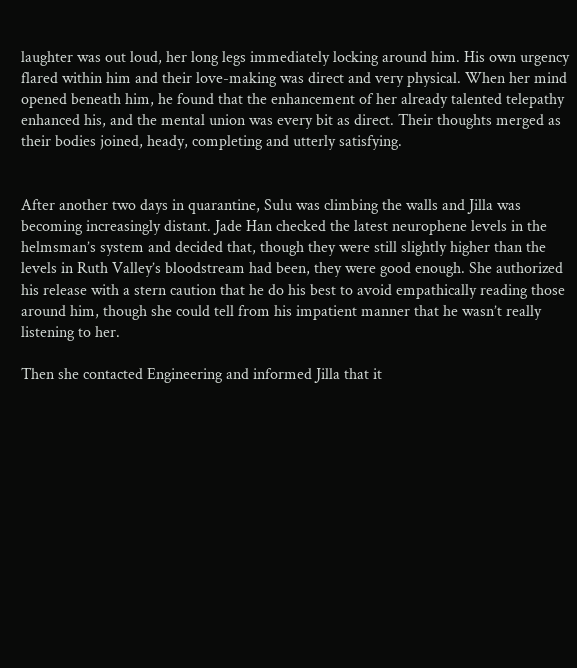laughter was out loud, her long legs immediately locking around him. His own urgency flared within him and their love-making was direct and very physical. When her mind opened beneath him, he found that the enhancement of her already talented telepathy enhanced his, and the mental union was every bit as direct. Their thoughts merged as their bodies joined, heady, completing and utterly satisfying.


After another two days in quarantine, Sulu was climbing the walls and Jilla was becoming increasingly distant. Jade Han checked the latest neurophene levels in the helmsman’s system and decided that, though they were still slightly higher than the levels in Ruth Valley’s bloodstream had been, they were good enough. She authorized his release with a stern caution that he do his best to avoid empathically reading those around him, though she could tell from his impatient manner that he wasn’t really listening to her.

Then she contacted Engineering and informed Jilla that it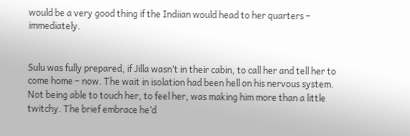would be a very good thing if the Indiian would head to her quarters – immediately.


Sulu was fully prepared, if Jilla wasn’t in their cabin, to call her and tell her to come home – now. The wait in isolation had been hell on his nervous system. Not being able to touch her, to feel her, was making him more than a little twitchy. The brief embrace he’d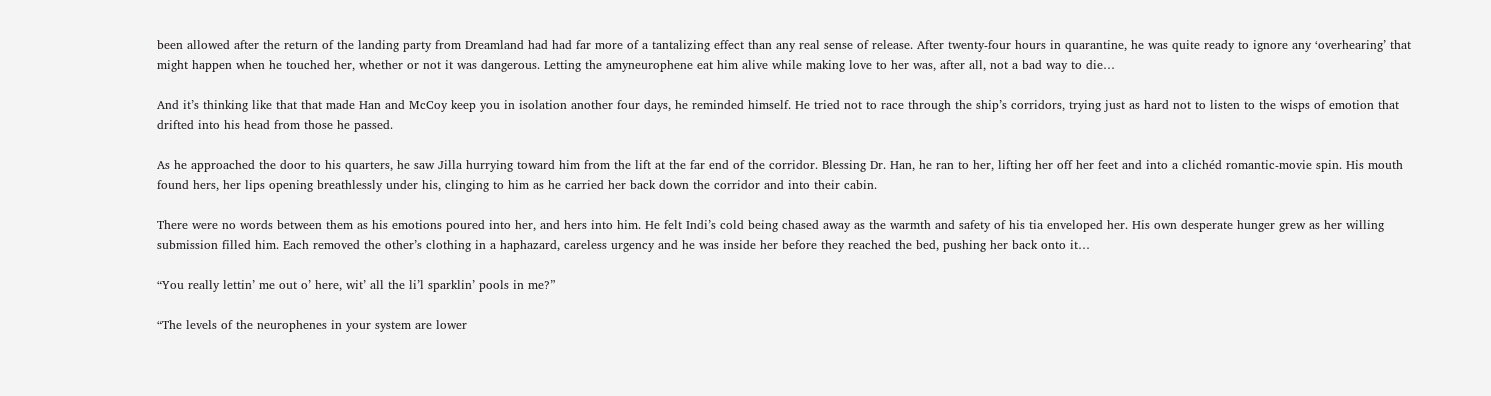been allowed after the return of the landing party from Dreamland had had far more of a tantalizing effect than any real sense of release. After twenty-four hours in quarantine, he was quite ready to ignore any ‘overhearing’ that might happen when he touched her, whether or not it was dangerous. Letting the amyneurophene eat him alive while making love to her was, after all, not a bad way to die…

And it’s thinking like that that made Han and McCoy keep you in isolation another four days, he reminded himself. He tried not to race through the ship’s corridors, trying just as hard not to listen to the wisps of emotion that drifted into his head from those he passed.

As he approached the door to his quarters, he saw Jilla hurrying toward him from the lift at the far end of the corridor. Blessing Dr. Han, he ran to her, lifting her off her feet and into a clichéd romantic-movie spin. His mouth found hers, her lips opening breathlessly under his, clinging to him as he carried her back down the corridor and into their cabin.

There were no words between them as his emotions poured into her, and hers into him. He felt Indi’s cold being chased away as the warmth and safety of his tia enveloped her. His own desperate hunger grew as her willing submission filled him. Each removed the other’s clothing in a haphazard, careless urgency and he was inside her before they reached the bed, pushing her back onto it…

“You really lettin’ me out o’ here, wit’ all the li’l sparklin’ pools in me?”

“The levels of the neurophenes in your system are lower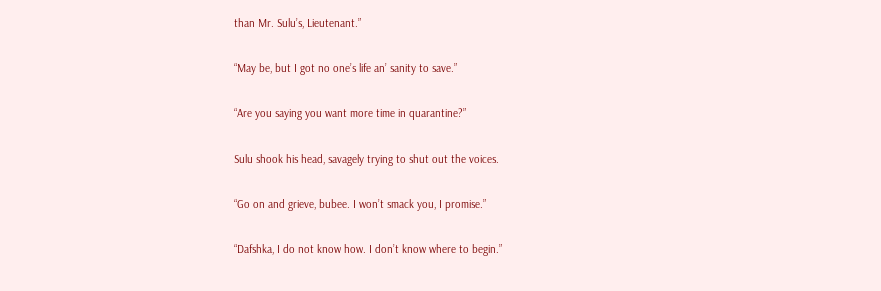than Mr. Sulu’s, Lieutenant.”

“May be, but I got no one’s life an’ sanity to save.”

“Are you saying you want more time in quarantine?”

Sulu shook his head, savagely trying to shut out the voices.

“Go on and grieve, bubee. I won’t smack you, I promise.”

“Dafshka, I do not know how. I don’t know where to begin.”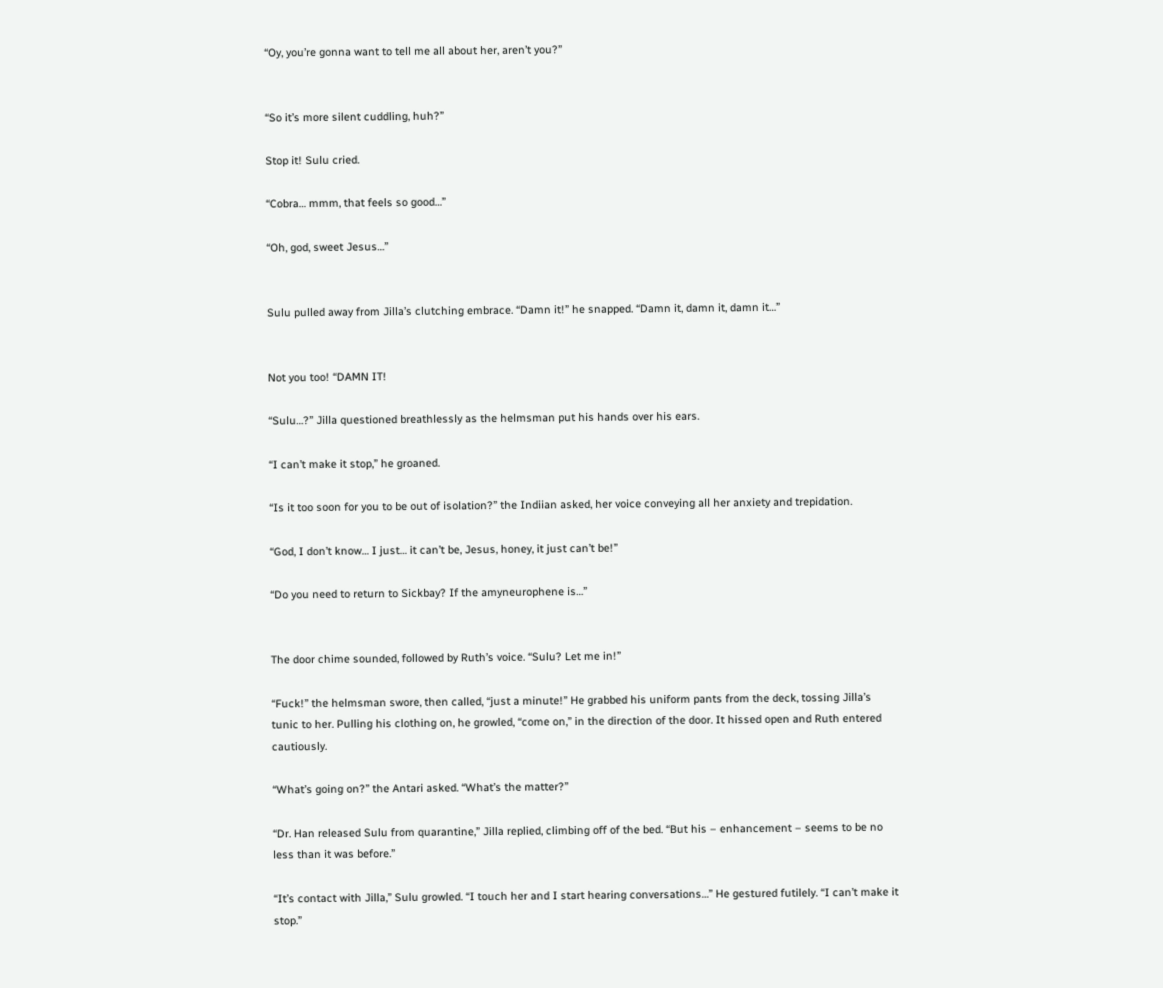“Oy, you’re gonna want to tell me all about her, aren’t you?”


“So it’s more silent cuddling, huh?”

Stop it! Sulu cried.

“Cobra… mmm, that feels so good…”

“Oh, god, sweet Jesus…”


Sulu pulled away from Jilla’s clutching embrace. “Damn it!” he snapped. “Damn it, damn it, damn it…”


Not you too! “DAMN IT!

“Sulu…?” Jilla questioned breathlessly as the helmsman put his hands over his ears.

“I can’t make it stop,” he groaned.

“Is it too soon for you to be out of isolation?” the Indiian asked, her voice conveying all her anxiety and trepidation.

“God, I don’t know… I just… it can’t be, Jesus, honey, it just can’t be!”

“Do you need to return to Sickbay? If the amyneurophene is…”


The door chime sounded, followed by Ruth’s voice. “Sulu? Let me in!”

“Fuck!” the helmsman swore, then called, “just a minute!” He grabbed his uniform pants from the deck, tossing Jilla’s tunic to her. Pulling his clothing on, he growled, “come on,” in the direction of the door. It hissed open and Ruth entered cautiously.

“What’s going on?” the Antari asked. “What’s the matter?”

“Dr. Han released Sulu from quarantine,” Jilla replied, climbing off of the bed. “But his – enhancement – seems to be no less than it was before.”

“It’s contact with Jilla,” Sulu growled. “I touch her and I start hearing conversations…” He gestured futilely. “I can’t make it stop.”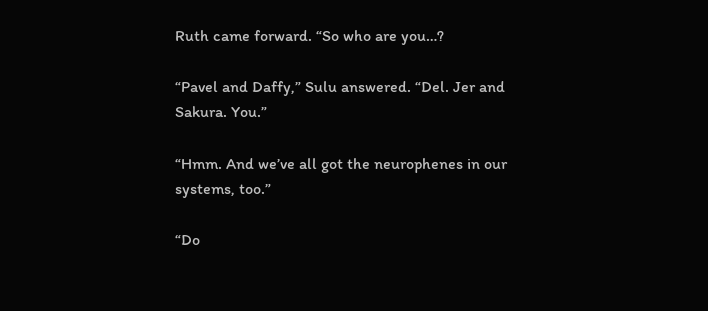Ruth came forward. “So who are you…?

“Pavel and Daffy,” Sulu answered. “Del. Jer and Sakura. You.”

“Hmm. And we’ve all got the neurophenes in our systems, too.”

“Do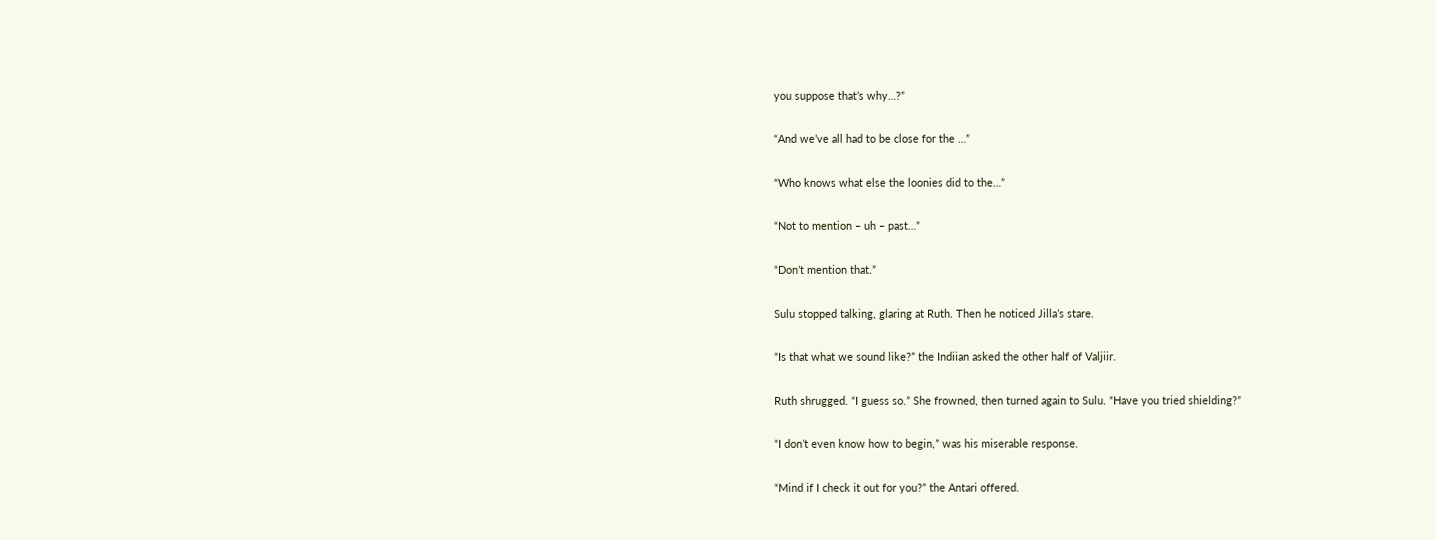you suppose that’s why…?”

“And we’ve all had to be close for the …”

“Who knows what else the loonies did to the…”

“Not to mention – uh – past…”

“Don’t mention that.”

Sulu stopped talking, glaring at Ruth. Then he noticed Jilla’s stare.

“Is that what we sound like?” the Indiian asked the other half of Valjiir.

Ruth shrugged. “I guess so.” She frowned, then turned again to Sulu. “Have you tried shielding?”

“I don’t even know how to begin,” was his miserable response.

“Mind if I check it out for you?” the Antari offered.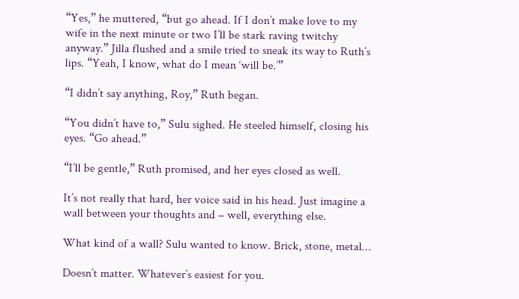“Yes,” he muttered, “but go ahead. If I don’t make love to my wife in the next minute or two I’ll be stark raving twitchy anyway.” Jilla flushed and a smile tried to sneak its way to Ruth’s lips. “Yeah, I know, what do I mean ‘will be.’”

“I didn’t say anything, Roy,” Ruth began.

“You didn’t have to,” Sulu sighed. He steeled himself, closing his eyes. “Go ahead.”

“I’ll be gentle,” Ruth promised, and her eyes closed as well.

It’s not really that hard, her voice said in his head. Just imagine a wall between your thoughts and – well, everything else.

What kind of a wall? Sulu wanted to know. Brick, stone, metal…

Doesn’t matter. Whatever’s easiest for you.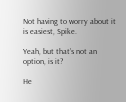Not having to worry about it is easiest, Spike.

Yeah, but that’s not an option, is it?

He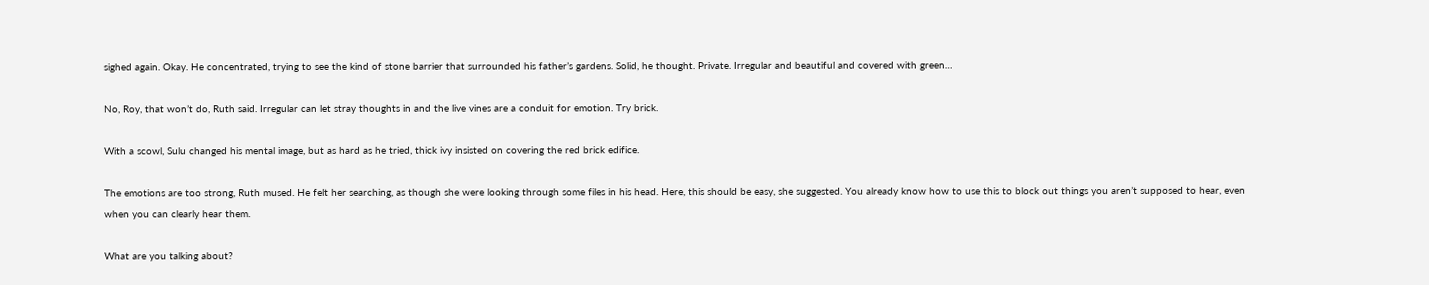sighed again. Okay. He concentrated, trying to see the kind of stone barrier that surrounded his father’s gardens. Solid, he thought. Private. Irregular and beautiful and covered with green…

No, Roy, that won’t do, Ruth said. Irregular can let stray thoughts in and the live vines are a conduit for emotion. Try brick.

With a scowl, Sulu changed his mental image, but as hard as he tried, thick ivy insisted on covering the red brick edifice.

The emotions are too strong, Ruth mused. He felt her searching, as though she were looking through some files in his head. Here, this should be easy, she suggested. You already know how to use this to block out things you aren’t supposed to hear, even when you can clearly hear them.

What are you talking about?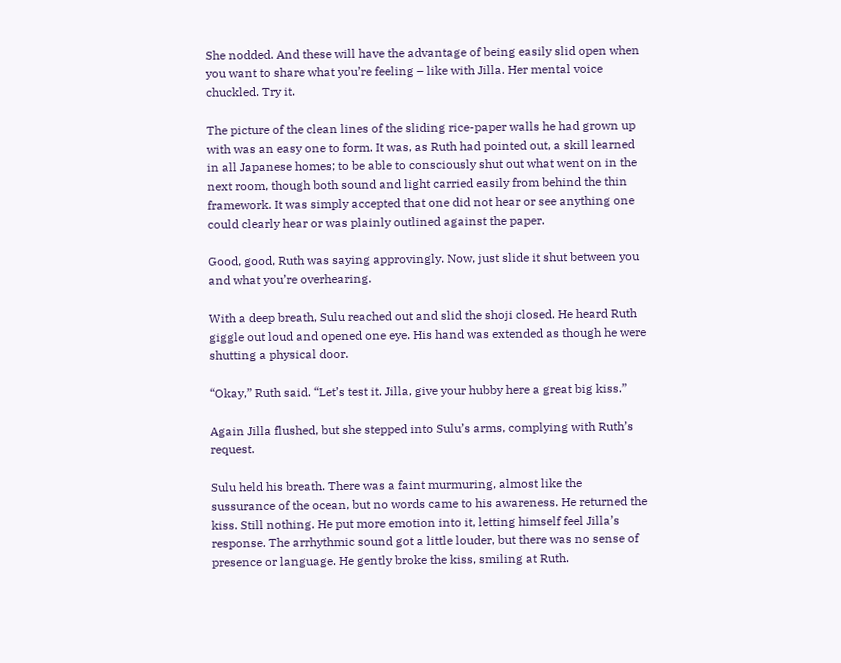She nodded. And these will have the advantage of being easily slid open when you want to share what you’re feeling – like with Jilla. Her mental voice chuckled. Try it.

The picture of the clean lines of the sliding rice-paper walls he had grown up with was an easy one to form. It was, as Ruth had pointed out, a skill learned in all Japanese homes; to be able to consciously shut out what went on in the next room, though both sound and light carried easily from behind the thin framework. It was simply accepted that one did not hear or see anything one could clearly hear or was plainly outlined against the paper.

Good, good, Ruth was saying approvingly. Now, just slide it shut between you and what you’re overhearing.

With a deep breath, Sulu reached out and slid the shoji closed. He heard Ruth giggle out loud and opened one eye. His hand was extended as though he were shutting a physical door.

“Okay,” Ruth said. “Let’s test it. Jilla, give your hubby here a great big kiss.”

Again Jilla flushed, but she stepped into Sulu’s arms, complying with Ruth’s request.

Sulu held his breath. There was a faint murmuring, almost like the sussurance of the ocean, but no words came to his awareness. He returned the kiss. Still nothing. He put more emotion into it, letting himself feel Jilla’s response. The arrhythmic sound got a little louder, but there was no sense of presence or language. He gently broke the kiss, smiling at Ruth.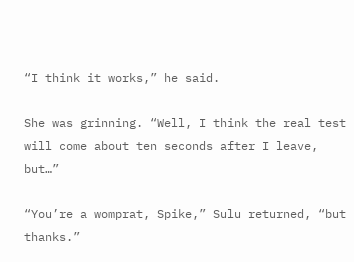“I think it works,” he said.

She was grinning. “Well, I think the real test will come about ten seconds after I leave, but…”

“You’re a womprat, Spike,” Sulu returned, “but thanks.”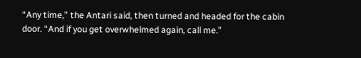“Any time,” the Antari said, then turned and headed for the cabin door. “And if you get overwhelmed again, call me.”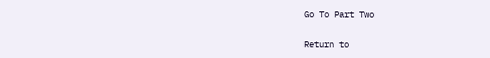Go To Part Two

Return to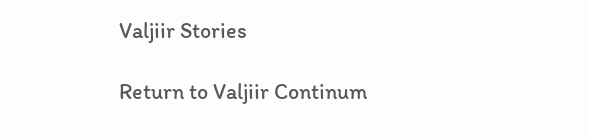Valjiir Stories

Return to Valjiir Continum